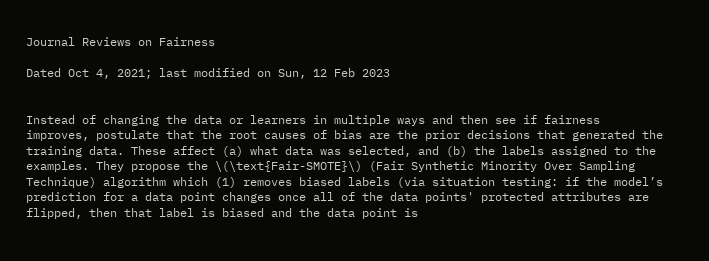Journal Reviews on Fairness

Dated Oct 4, 2021; last modified on Sun, 12 Feb 2023


Instead of changing the data or learners in multiple ways and then see if fairness improves, postulate that the root causes of bias are the prior decisions that generated the training data. These affect (a) what data was selected, and (b) the labels assigned to the examples. They propose the \(\text{Fair-SMOTE}\) (Fair Synthetic Minority Over Sampling Technique) algorithm which (1) removes biased labels (via situation testing: if the model’s prediction for a data point changes once all of the data points' protected attributes are flipped, then that label is biased and the data point is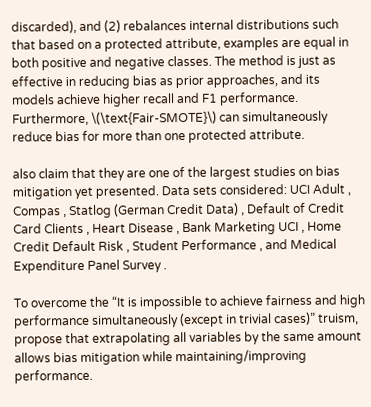discarded), and (2) rebalances internal distributions such that based on a protected attribute, examples are equal in both positive and negative classes. The method is just as effective in reducing bias as prior approaches, and its models achieve higher recall and F1 performance. Furthermore, \(\text{Fair-SMOTE}\) can simultaneously reduce bias for more than one protected attribute.

also claim that they are one of the largest studies on bias mitigation yet presented. Data sets considered: UCI Adult , Compas , Statlog (German Credit Data) , Default of Credit Card Clients , Heart Disease , Bank Marketing UCI , Home Credit Default Risk , Student Performance , and Medical Expenditure Panel Survey .

To overcome the “It is impossible to achieve fairness and high performance simultaneously (except in trivial cases)” truism, propose that extrapolating all variables by the same amount allows bias mitigation while maintaining/improving performance.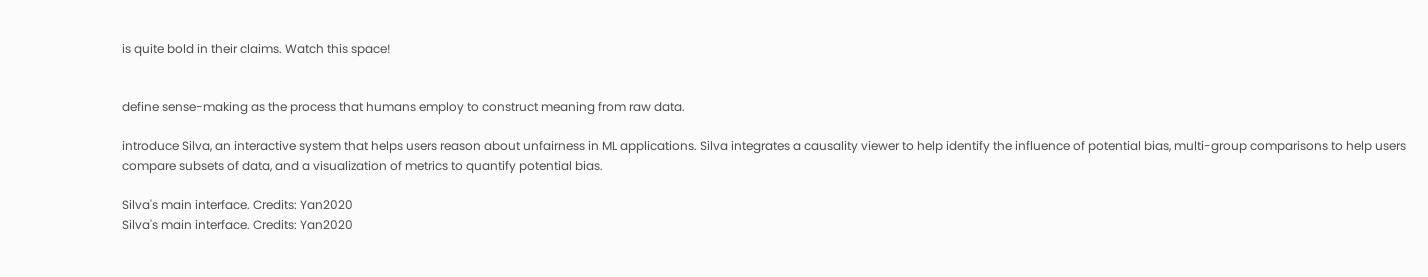is quite bold in their claims. Watch this space!


define sense-making as the process that humans employ to construct meaning from raw data.

introduce Silva, an interactive system that helps users reason about unfairness in ML applications. Silva integrates a causality viewer to help identify the influence of potential bias, multi-group comparisons to help users compare subsets of data, and a visualization of metrics to quantify potential bias.

Silva's main interface. Credits: Yan2020
Silva's main interface. Credits: Yan2020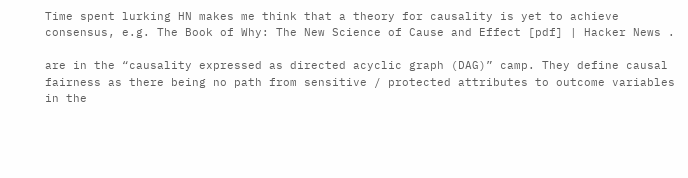Time spent lurking HN makes me think that a theory for causality is yet to achieve consensus, e.g. The Book of Why: The New Science of Cause and Effect [pdf] | Hacker News .

are in the “causality expressed as directed acyclic graph (DAG)” camp. They define causal fairness as there being no path from sensitive / protected attributes to outcome variables in the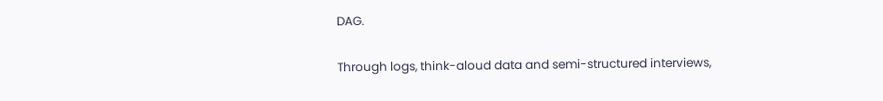DAG.

Through logs, think-aloud data and semi-structured interviews,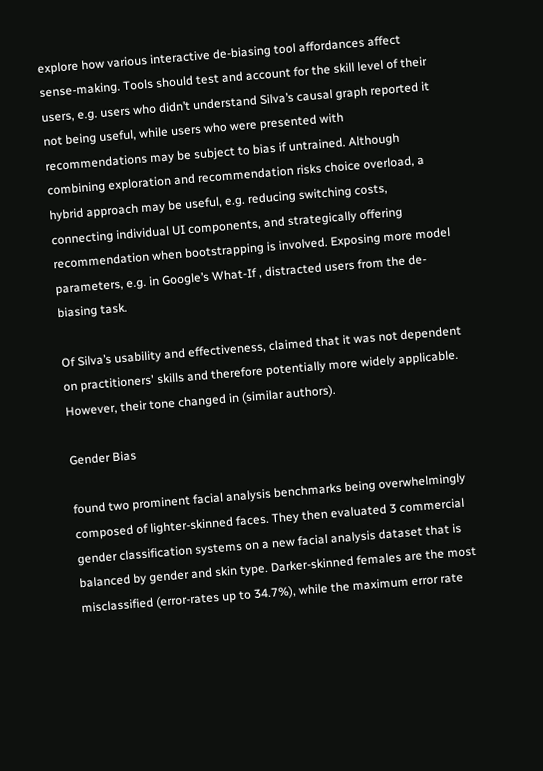explore how various interactive de-biasing tool affordances affect sense-making. Tools should test and account for the skill level of their users, e.g. users who didn’t understand Silva’s causal graph reported it not being useful, while users who were presented with recommendations may be subject to bias if untrained. Although combining exploration and recommendation risks choice overload, a hybrid approach may be useful, e.g. reducing switching costs, connecting individual UI components, and strategically offering recommendation when bootstrapping is involved. Exposing more model parameters, e.g. in Google’s What-If , distracted users from the de-biasing task.

Of Silva’s usability and effectiveness, claimed that it was not dependent on practitioners' skills and therefore potentially more widely applicable. However, their tone changed in (similar authors).

Gender Bias

found two prominent facial analysis benchmarks being overwhelmingly composed of lighter-skinned faces. They then evaluated 3 commercial gender classification systems on a new facial analysis dataset that is balanced by gender and skin type. Darker-skinned females are the most misclassified (error-rates up to 34.7%), while the maximum error rate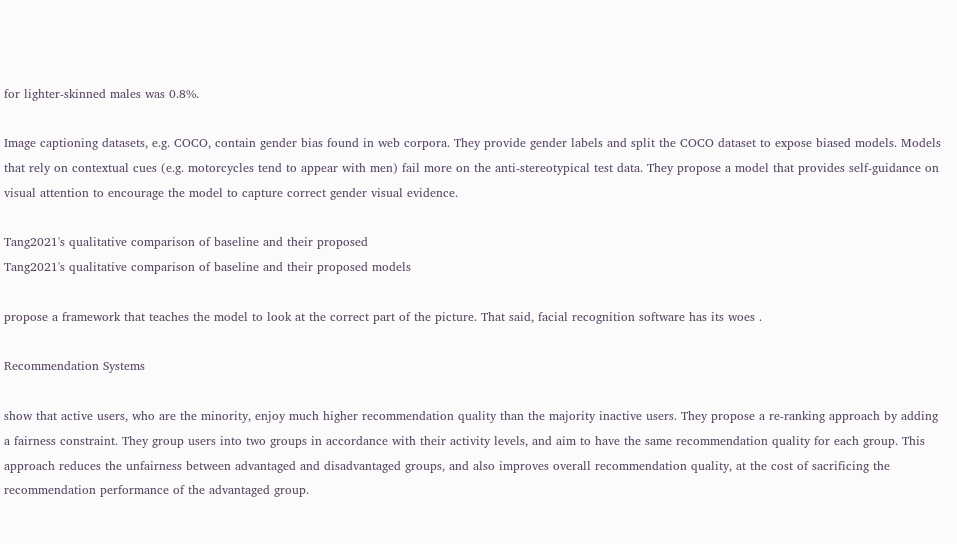for lighter-skinned males was 0.8%.

Image captioning datasets, e.g. COCO, contain gender bias found in web corpora. They provide gender labels and split the COCO dataset to expose biased models. Models that rely on contextual cues (e.g. motorcycles tend to appear with men) fail more on the anti-stereotypical test data. They propose a model that provides self-guidance on visual attention to encourage the model to capture correct gender visual evidence.

Tang2021's qualitative comparison of baseline and their proposed
Tang2021's qualitative comparison of baseline and their proposed models

propose a framework that teaches the model to look at the correct part of the picture. That said, facial recognition software has its woes .

Recommendation Systems

show that active users, who are the minority, enjoy much higher recommendation quality than the majority inactive users. They propose a re-ranking approach by adding a fairness constraint. They group users into two groups in accordance with their activity levels, and aim to have the same recommendation quality for each group. This approach reduces the unfairness between advantaged and disadvantaged groups, and also improves overall recommendation quality, at the cost of sacrificing the recommendation performance of the advantaged group.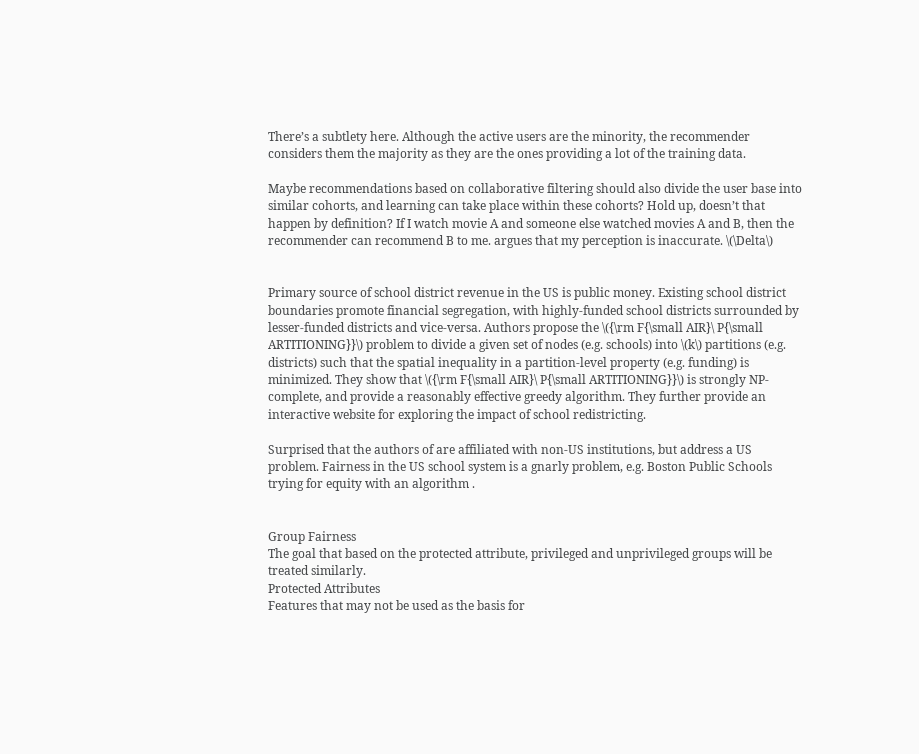There’s a subtlety here. Although the active users are the minority, the recommender considers them the majority as they are the ones providing a lot of the training data.

Maybe recommendations based on collaborative filtering should also divide the user base into similar cohorts, and learning can take place within these cohorts? Hold up, doesn’t that happen by definition? If I watch movie A and someone else watched movies A and B, then the recommender can recommend B to me. argues that my perception is inaccurate. \(\Delta\)


Primary source of school district revenue in the US is public money. Existing school district boundaries promote financial segregation, with highly-funded school districts surrounded by lesser-funded districts and vice-versa. Authors propose the \({\rm F{\small AIR}\ P{\small ARTITIONING}}\) problem to divide a given set of nodes (e.g. schools) into \(k\) partitions (e.g. districts) such that the spatial inequality in a partition-level property (e.g. funding) is minimized. They show that \({\rm F{\small AIR}\ P{\small ARTITIONING}}\) is strongly NP-complete, and provide a reasonably effective greedy algorithm. They further provide an interactive website for exploring the impact of school redistricting.

Surprised that the authors of are affiliated with non-US institutions, but address a US problem. Fairness in the US school system is a gnarly problem, e.g. Boston Public Schools trying for equity with an algorithm .


Group Fairness
The goal that based on the protected attribute, privileged and unprivileged groups will be treated similarly.
Protected Attributes
Features that may not be used as the basis for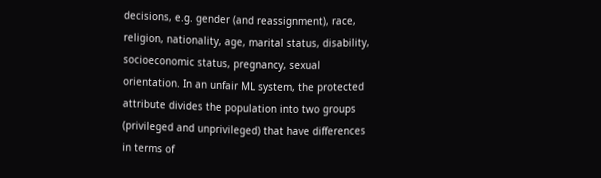decisions, e.g. gender (and reassignment), race, religion, nationality, age, marital status, disability, socioeconomic status, pregnancy, sexual orientation. In an unfair ML system, the protected attribute divides the population into two groups (privileged and unprivileged) that have differences in terms of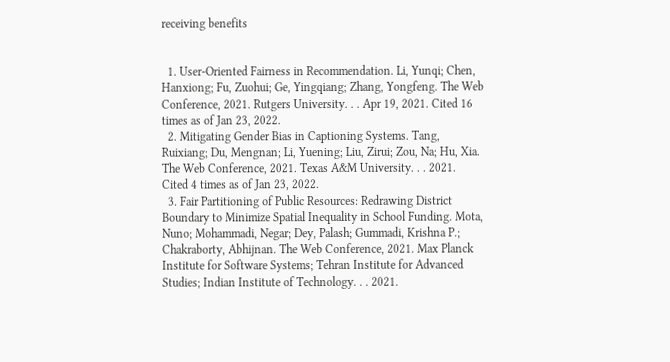receiving benefits


  1. User-Oriented Fairness in Recommendation. Li, Yunqi; Chen, Hanxiong; Fu, Zuohui; Ge, Yingqiang; Zhang, Yongfeng. The Web Conference, 2021. Rutgers University. . . Apr 19, 2021. Cited 16 times as of Jan 23, 2022.
  2. Mitigating Gender Bias in Captioning Systems. Tang, Ruixiang; Du, Mengnan; Li, Yuening; Liu, Zirui; Zou, Na; Hu, Xia. The Web Conference, 2021. Texas A&M University. . . 2021. Cited 4 times as of Jan 23, 2022.
  3. Fair Partitioning of Public Resources: Redrawing District Boundary to Minimize Spatial Inequality in School Funding. Mota, Nuno; Mohammadi, Negar; Dey, Palash; Gummadi, Krishna P.; Chakraborty, Abhijnan. The Web Conference, 2021. Max Planck Institute for Software Systems; Tehran Institute for Advanced Studies; Indian Institute of Technology. . . 2021.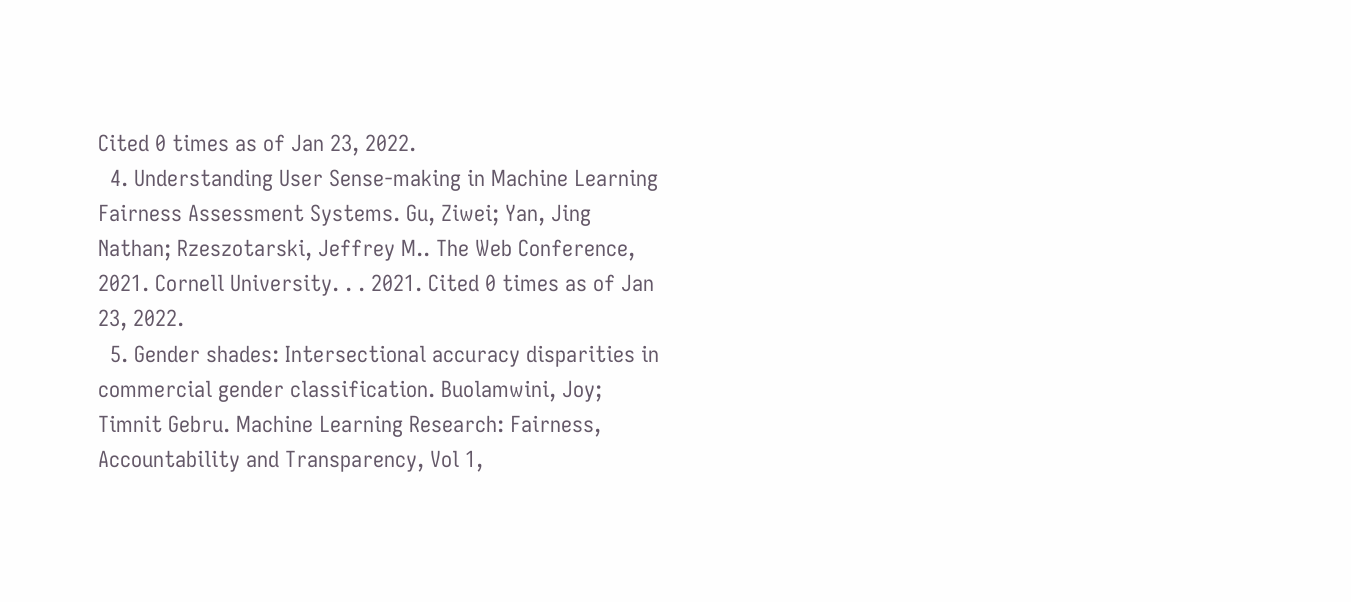Cited 0 times as of Jan 23, 2022.
  4. Understanding User Sense-making in Machine Learning Fairness Assessment Systems. Gu, Ziwei; Yan, Jing Nathan; Rzeszotarski, Jeffrey M.. The Web Conference, 2021. Cornell University. . . 2021. Cited 0 times as of Jan 23, 2022.
  5. Gender shades: Intersectional accuracy disparities in commercial gender classification. Buolamwini, Joy; Timnit Gebru. Machine Learning Research: Fairness, Accountability and Transparency, Vol 1,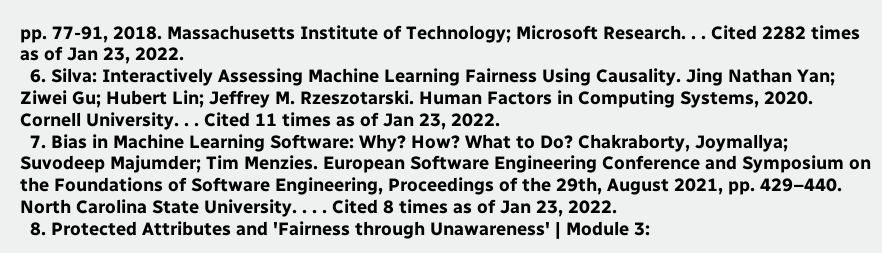pp. 77-91, 2018. Massachusetts Institute of Technology; Microsoft Research. . . Cited 2282 times as of Jan 23, 2022.
  6. Silva: Interactively Assessing Machine Learning Fairness Using Causality. Jing Nathan Yan; Ziwei Gu; Hubert Lin; Jeffrey M. Rzeszotarski. Human Factors in Computing Systems, 2020. Cornell University. . . Cited 11 times as of Jan 23, 2022.
  7. Bias in Machine Learning Software: Why? How? What to Do? Chakraborty, Joymallya; Suvodeep Majumder; Tim Menzies. European Software Engineering Conference and Symposium on the Foundations of Software Engineering, Proceedings of the 29th, August 2021, pp. 429–440. North Carolina State University. . . . Cited 8 times as of Jan 23, 2022.
  8. Protected Attributes and 'Fairness through Unawareness' | Module 3: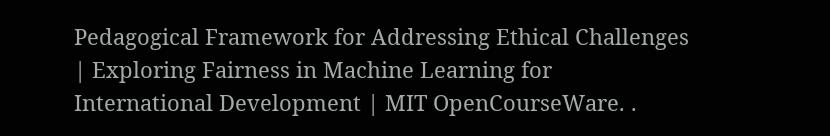Pedagogical Framework for Addressing Ethical Challenges | Exploring Fairness in Machine Learning for International Development | MIT OpenCourseWare. .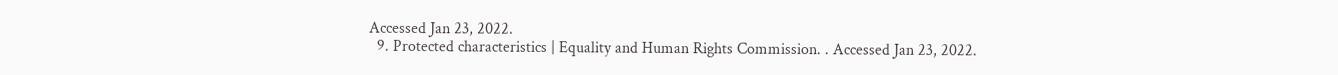Accessed Jan 23, 2022.
  9. Protected characteristics | Equality and Human Rights Commission. . Accessed Jan 23, 2022.